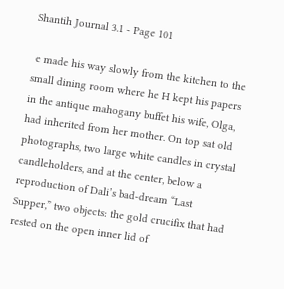Shantih Journal 3.1 - Page 101

 e made his way slowly from the kitchen to the small dining room where he H kept his papers in the antique mahogany buffet his wife, Olga, had inherited from her mother. On top sat old photographs, two large white candles in crystal candleholders, and at the center, below a reproduction of Dali’s bad-dream “Last Supper,” two objects: the gold crucifix that had rested on the open inner lid of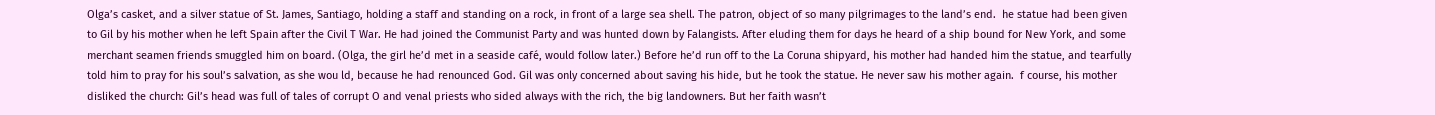Olga’s casket, and a silver statue of St. James, Santiago, holding a staff and standing on a rock, in front of a large sea shell. The patron, object of so many pilgrimages to the land’s end.  he statue had been given to Gil by his mother when he left Spain after the Civil T War. He had joined the Communist Party and was hunted down by Falangists. After eluding them for days he heard of a ship bound for New York, and some merchant seamen friends smuggled him on board. (Olga, the girl he’d met in a seaside café, would follow later.) Before he’d run off to the La Coruna shipyard, his mother had handed him the statue, and tearfully told him to pray for his soul’s salvation, as she wou ld, because he had renounced God. Gil was only concerned about saving his hide, but he took the statue. He never saw his mother again.  f course, his mother disliked the church: Gil’s head was full of tales of corrupt O and venal priests who sided always with the rich, the big landowners. But her faith wasn’t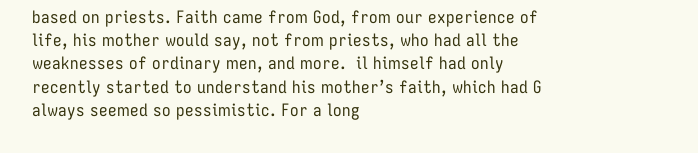based on priests. Faith came from God, from our experience of life, his mother would say, not from priests, who had all the weaknesses of ordinary men, and more.  il himself had only recently started to understand his mother’s faith, which had G always seemed so pessimistic. For a long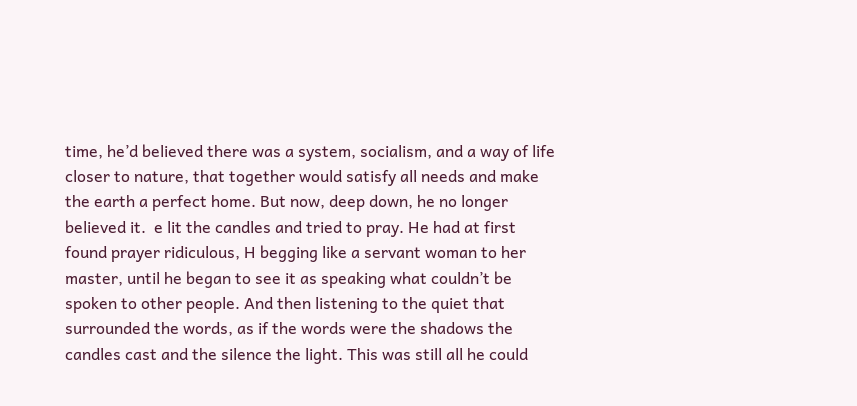time, he’d believed there was a system, socialism, and a way of life closer to nature, that together would satisfy all needs and make the earth a perfect home. But now, deep down, he no longer believed it.  e lit the candles and tried to pray. He had at first found prayer ridiculous, H begging like a servant woman to her master, until he began to see it as speaking what couldn’t be spoken to other people. And then listening to the quiet that surrounded the words, as if the words were the shadows the candles cast and the silence the light. This was still all he could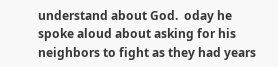understand about God.  oday he spoke aloud about asking for his neighbors to fight as they had years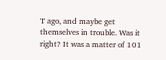T ago, and maybe get themselves in trouble. Was it right? It was a matter of 101